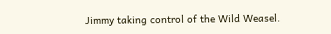Jimmy taking control of the Wild Weasel.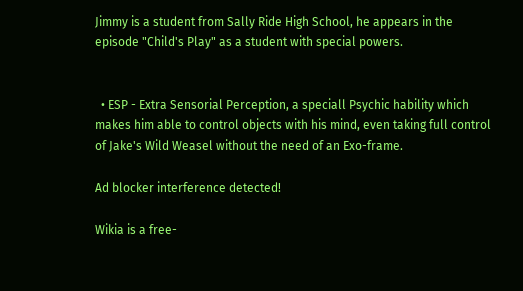Jimmy is a student from Sally Ride High School, he appears in the episode "Child's Play" as a student with special powers.


  • ESP - Extra Sensorial Perception, a speciall Psychic hability which makes him able to control objects with his mind, even taking full control of Jake's Wild Weasel without the need of an Exo-frame.

Ad blocker interference detected!

Wikia is a free-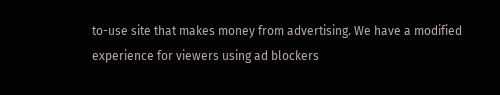to-use site that makes money from advertising. We have a modified experience for viewers using ad blockers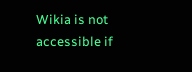Wikia is not accessible if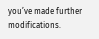you’ve made further modifications.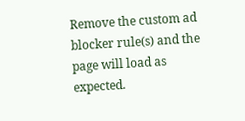Remove the custom ad blocker rule(s) and the page will load as expected.